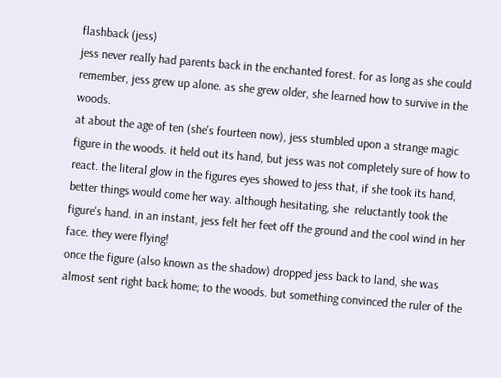flashback (jess)
jess never really had parents back in the enchanted forest. for as long as she could remember, jess grew up alone. as she grew older, she learned how to survive in the woods.
at about the age of ten (she's fourteen now), jess stumbled upon a strange magic figure in the woods. it held out its hand, but jess was not completely sure of how to react. the literal glow in the figures eyes showed to jess that, if she took its hand, better things would come her way. although hesitating, she  reluctantly took the figure's hand. in an instant, jess felt her feet off the ground and the cool wind in her face. they were flying!
once the figure (also known as the shadow) dropped jess back to land, she was almost sent right back home; to the woods. but something convinced the ruler of the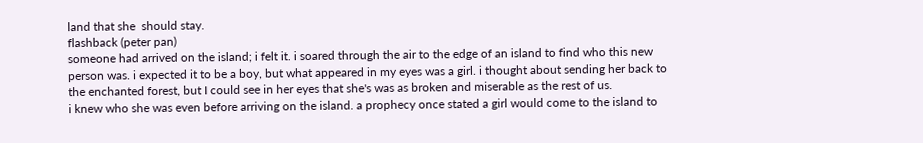land that she  should stay.
flashback (peter pan)
someone had arrived on the island; i felt it. i soared through the air to the edge of an island to find who this new person was. i expected it to be a boy, but what appeared in my eyes was a girl. i thought about sending her back to the enchanted forest, but I could see in her eyes that she's was as broken and miserable as the rest of us.
i knew who she was even before arriving on the island. a prophecy once stated a girl would come to the island to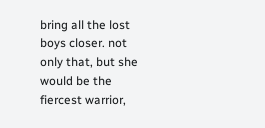bring all the lost boys closer. not only that, but she would be the fiercest warrior,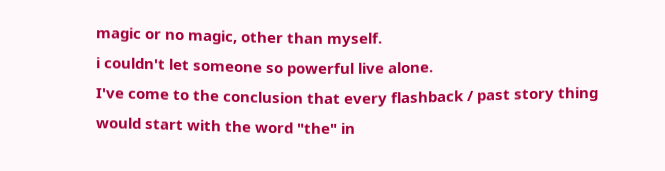magic or no magic, other than myself.
i couldn't let someone so powerful live alone.
I've come to the conclusion that every flashback / past story thing would start with the word "the" in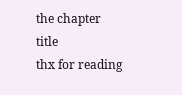the chapter title
thx for reading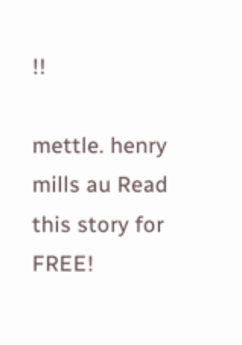!!

mettle. henry mills au Read this story for FREE!